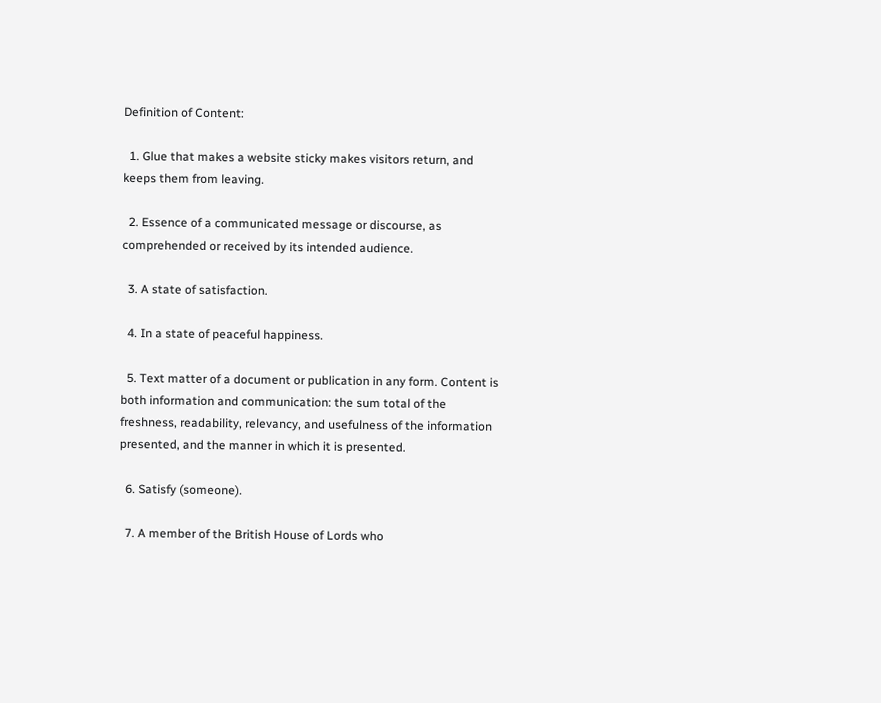Definition of Content:

  1. Glue that makes a website sticky makes visitors return, and keeps them from leaving.

  2. Essence of a communicated message or discourse, as comprehended or received by its intended audience.

  3. A state of satisfaction.

  4. In a state of peaceful happiness.

  5. Text matter of a document or publication in any form. Content is both information and communication: the sum total of the freshness, readability, relevancy, and usefulness of the information presented, and the manner in which it is presented.

  6. Satisfy (someone).

  7. A member of the British House of Lords who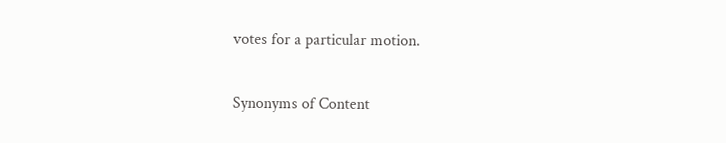votes for a particular motion.

Synonyms of Content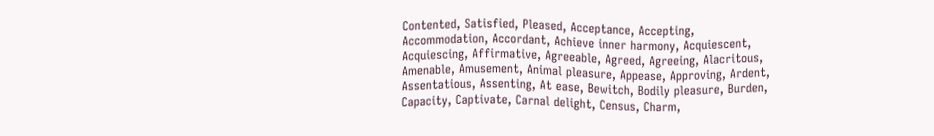Contented, Satisfied, Pleased, Acceptance, Accepting, Accommodation, Accordant, Achieve inner harmony, Acquiescent, Acquiescing, Affirmative, Agreeable, Agreed, Agreeing, Alacritous, Amenable, Amusement, Animal pleasure, Appease, Approving, Ardent, Assentatious, Assenting, At ease, Bewitch, Bodily pleasure, Burden, Capacity, Captivate, Carnal delight, Census, Charm,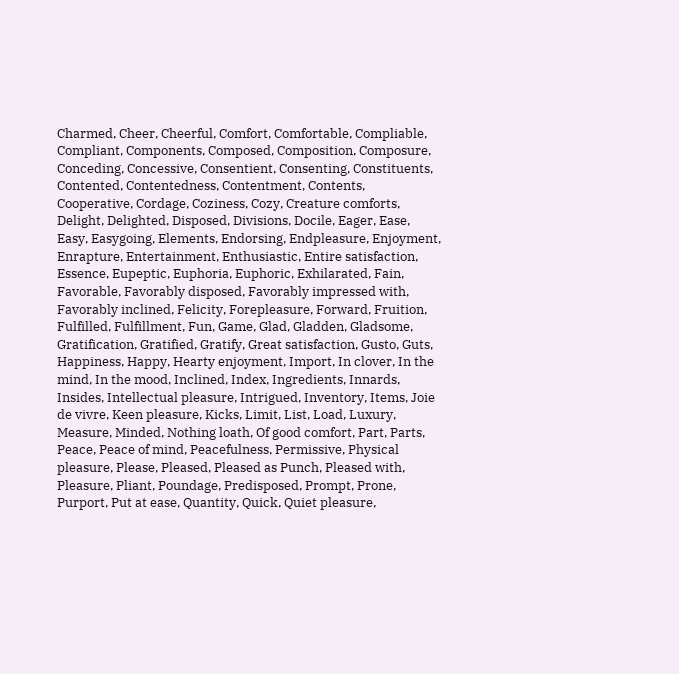Charmed, Cheer, Cheerful, Comfort, Comfortable, Compliable, Compliant, Components, Composed, Composition, Composure, Conceding, Concessive, Consentient, Consenting, Constituents, Contented, Contentedness, Contentment, Contents, Cooperative, Cordage, Coziness, Cozy, Creature comforts, Delight, Delighted, Disposed, Divisions, Docile, Eager, Ease, Easy, Easygoing, Elements, Endorsing, Endpleasure, Enjoyment, Enrapture, Entertainment, Enthusiastic, Entire satisfaction, Essence, Eupeptic, Euphoria, Euphoric, Exhilarated, Fain, Favorable, Favorably disposed, Favorably impressed with, Favorably inclined, Felicity, Forepleasure, Forward, Fruition, Fulfilled, Fulfillment, Fun, Game, Glad, Gladden, Gladsome, Gratification, Gratified, Gratify, Great satisfaction, Gusto, Guts, Happiness, Happy, Hearty enjoyment, Import, In clover, In the mind, In the mood, Inclined, Index, Ingredients, Innards, Insides, Intellectual pleasure, Intrigued, Inventory, Items, Joie de vivre, Keen pleasure, Kicks, Limit, List, Load, Luxury, Measure, Minded, Nothing loath, Of good comfort, Part, Parts, Peace, Peace of mind, Peacefulness, Permissive, Physical pleasure, Please, Pleased, Pleased as Punch, Pleased with, Pleasure, Pliant, Poundage, Predisposed, Prompt, Prone, Purport, Put at ease, Quantity, Quick, Quiet pleasure,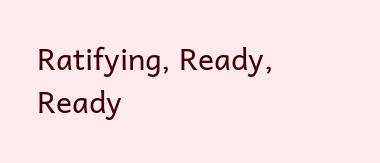Ratifying, Ready, Ready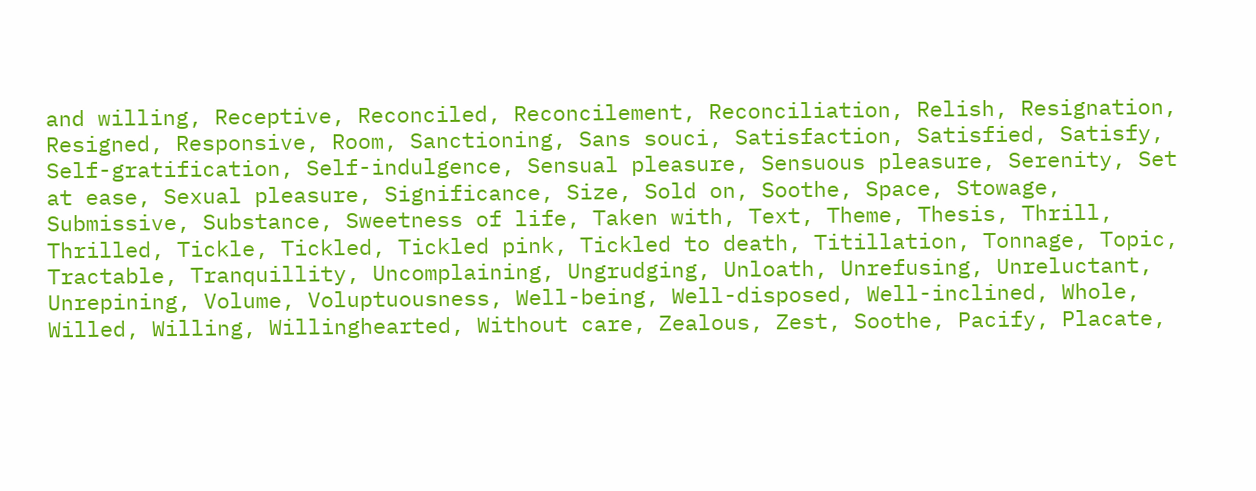and willing, Receptive, Reconciled, Reconcilement, Reconciliation, Relish, Resignation, Resigned, Responsive, Room, Sanctioning, Sans souci, Satisfaction, Satisfied, Satisfy, Self-gratification, Self-indulgence, Sensual pleasure, Sensuous pleasure, Serenity, Set at ease, Sexual pleasure, Significance, Size, Sold on, Soothe, Space, Stowage, Submissive, Substance, Sweetness of life, Taken with, Text, Theme, Thesis, Thrill, Thrilled, Tickle, Tickled, Tickled pink, Tickled to death, Titillation, Tonnage, Topic, Tractable, Tranquillity, Uncomplaining, Ungrudging, Unloath, Unrefusing, Unreluctant, Unrepining, Volume, Voluptuousness, Well-being, Well-disposed, Well-inclined, Whole, Willed, Willing, Willinghearted, Without care, Zealous, Zest, Soothe, Pacify, Placate,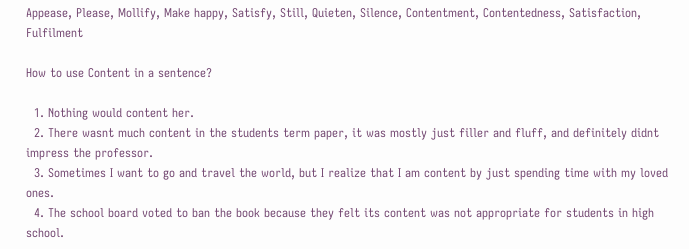Appease, Please, Mollify, Make happy, Satisfy, Still, Quieten, Silence, Contentment, Contentedness, Satisfaction, Fulfilment

How to use Content in a sentence?

  1. Nothing would content her.
  2. There wasnt much content in the students term paper, it was mostly just filler and fluff, and definitely didnt impress the professor.
  3. Sometimes I want to go and travel the world, but I realize that I am content by just spending time with my loved ones.
  4. The school board voted to ban the book because they felt its content was not appropriate for students in high school.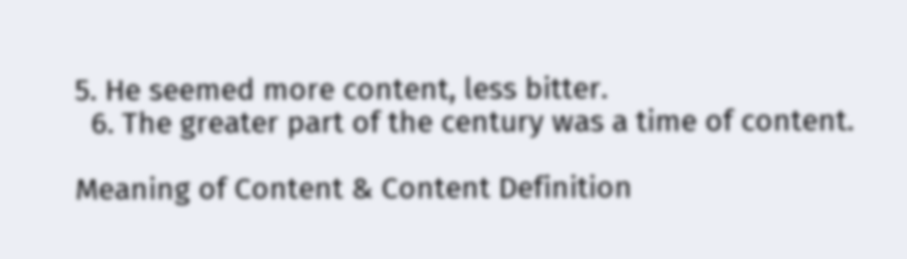5. He seemed more content, less bitter.
  6. The greater part of the century was a time of content.

Meaning of Content & Content Definition